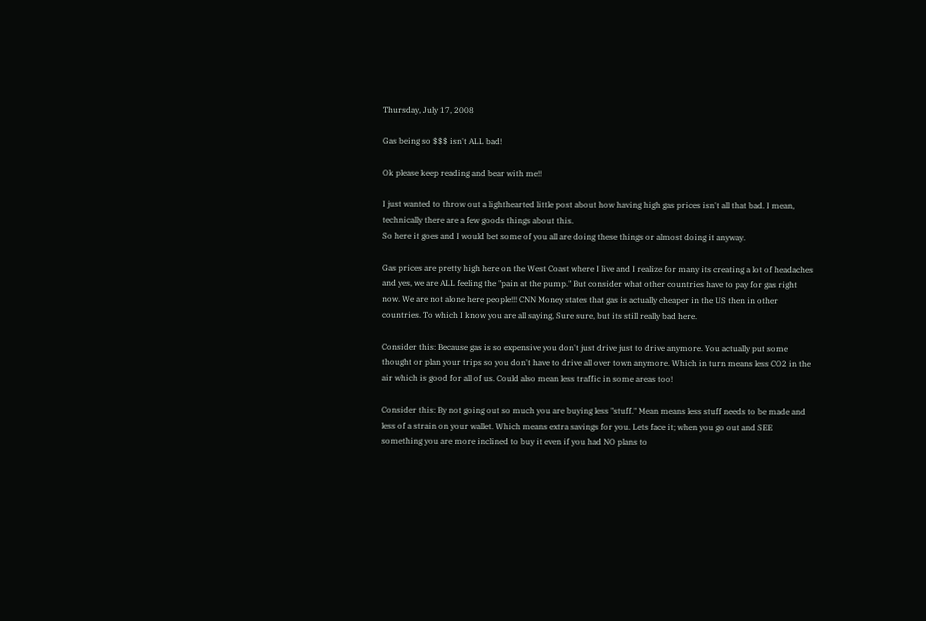Thursday, July 17, 2008

Gas being so $$$ isn't ALL bad!

Ok please keep reading and bear with me!!

I just wanted to throw out a lighthearted little post about how having high gas prices isn't all that bad. I mean, technically there are a few goods things about this.
So here it goes and I would bet some of you all are doing these things or almost doing it anyway.

Gas prices are pretty high here on the West Coast where I live and I realize for many its creating a lot of headaches and yes, we are ALL feeling the "pain at the pump." But consider what other countries have to pay for gas right now. We are not alone here people!!! CNN Money states that gas is actually cheaper in the US then in other countries. To which I know you are all saying, Sure sure, but its still really bad here.

Consider this: Because gas is so expensive you don't just drive just to drive anymore. You actually put some thought or plan your trips so you don't have to drive all over town anymore. Which in turn means less CO2 in the air which is good for all of us. Could also mean less traffic in some areas too!

Consider this: By not going out so much you are buying less "stuff." Mean means less stuff needs to be made and less of a strain on your wallet. Which means extra savings for you. Lets face it; when you go out and SEE something you are more inclined to buy it even if you had NO plans to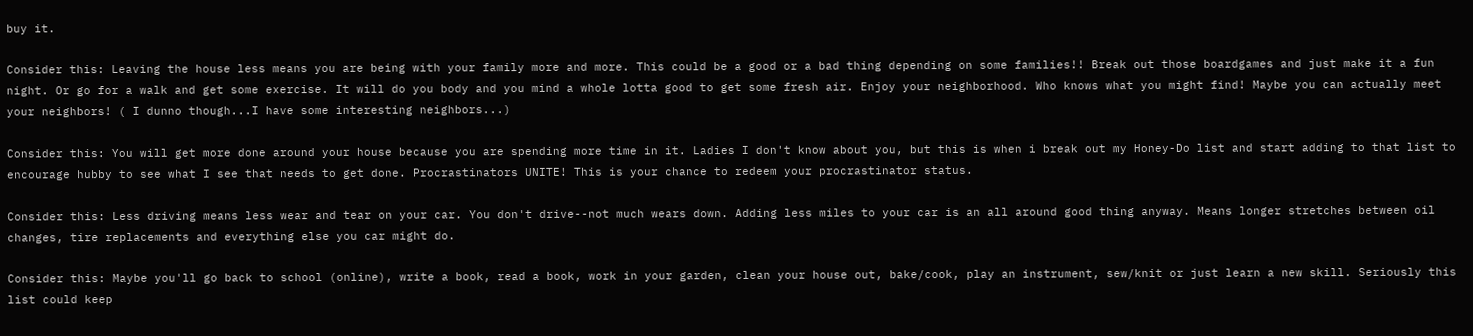buy it.

Consider this: Leaving the house less means you are being with your family more and more. This could be a good or a bad thing depending on some families!! Break out those boardgames and just make it a fun night. Or go for a walk and get some exercise. It will do you body and you mind a whole lotta good to get some fresh air. Enjoy your neighborhood. Who knows what you might find! Maybe you can actually meet your neighbors! ( I dunno though...I have some interesting neighbors...)

Consider this: You will get more done around your house because you are spending more time in it. Ladies I don't know about you, but this is when i break out my Honey-Do list and start adding to that list to encourage hubby to see what I see that needs to get done. Procrastinators UNITE! This is your chance to redeem your procrastinator status.

Consider this: Less driving means less wear and tear on your car. You don't drive--not much wears down. Adding less miles to your car is an all around good thing anyway. Means longer stretches between oil changes, tire replacements and everything else you car might do.

Consider this: Maybe you'll go back to school (online), write a book, read a book, work in your garden, clean your house out, bake/cook, play an instrument, sew/knit or just learn a new skill. Seriously this list could keep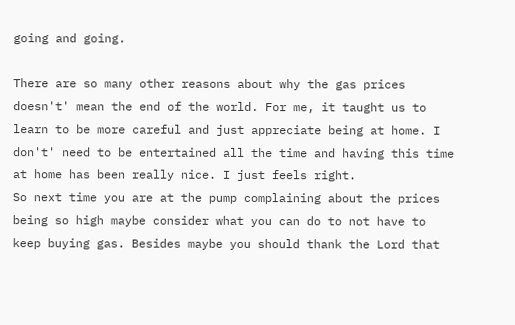going and going.

There are so many other reasons about why the gas prices doesn't' mean the end of the world. For me, it taught us to learn to be more careful and just appreciate being at home. I don't' need to be entertained all the time and having this time at home has been really nice. I just feels right.
So next time you are at the pump complaining about the prices being so high maybe consider what you can do to not have to keep buying gas. Besides maybe you should thank the Lord that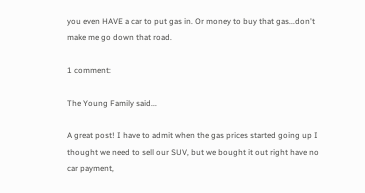you even HAVE a car to put gas in. Or money to buy that gas...don't make me go down that road.

1 comment:

The Young Family said...

A great post! I have to admit when the gas prices started going up I thought we need to sell our SUV, but we bought it out right have no car payment,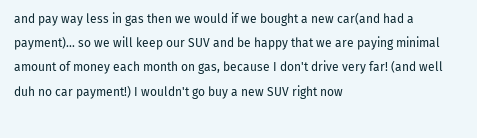and pay way less in gas then we would if we bought a new car(and had a payment)... so we will keep our SUV and be happy that we are paying minimal amount of money each month on gas, because I don't drive very far! (and well duh no car payment!) I wouldn't go buy a new SUV right now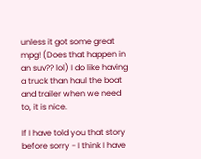unless it got some great mpg! (Does that happen in an suv?? lol) I do like having a truck than haul the boat and trailer when we need to, it is nice.

If I have told you that story before sorry - I think I have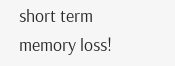short term memory loss!